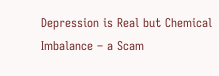Depression is Real but Chemical Imbalance – a Scam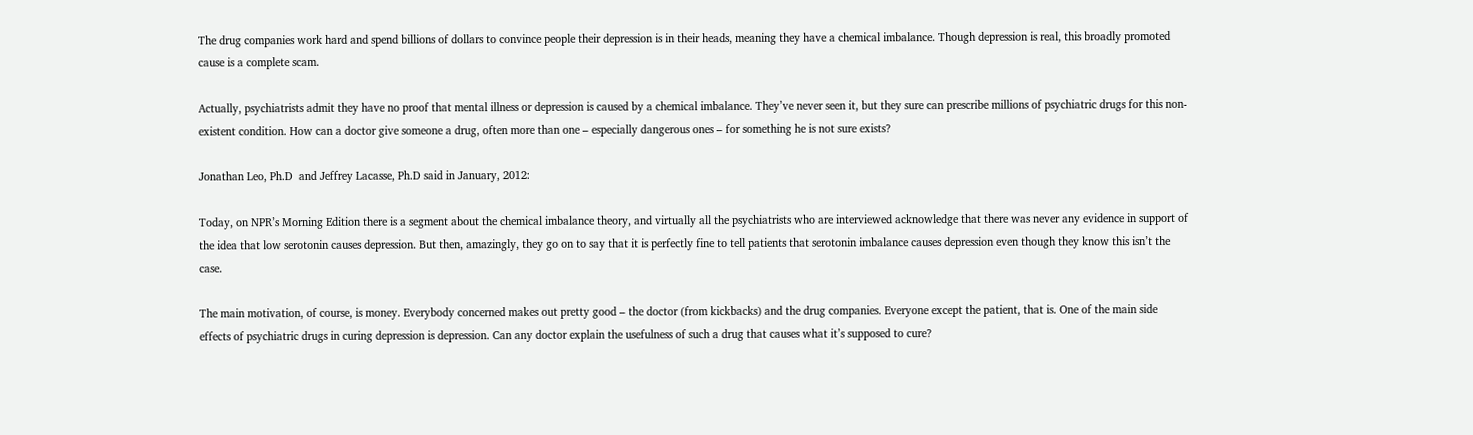The drug companies work hard and spend billions of dollars to convince people their depression is in their heads, meaning they have a chemical imbalance. Though depression is real, this broadly promoted cause is a complete scam.

Actually, psychiatrists admit they have no proof that mental illness or depression is caused by a chemical imbalance. They’ve never seen it, but they sure can prescribe millions of psychiatric drugs for this non-existent condition. How can a doctor give someone a drug, often more than one – especially dangerous ones – for something he is not sure exists?

Jonathan Leo, Ph.D  and Jeffrey Lacasse, Ph.D said in January, 2012:

Today, on NPR’s Morning Edition there is a segment about the chemical imbalance theory, and virtually all the psychiatrists who are interviewed acknowledge that there was never any evidence in support of the idea that low serotonin causes depression. But then, amazingly, they go on to say that it is perfectly fine to tell patients that serotonin imbalance causes depression even though they know this isn’t the case.

The main motivation, of course, is money. Everybody concerned makes out pretty good – the doctor (from kickbacks) and the drug companies. Everyone except the patient, that is. One of the main side effects of psychiatric drugs in curing depression is depression. Can any doctor explain the usefulness of such a drug that causes what it’s supposed to cure?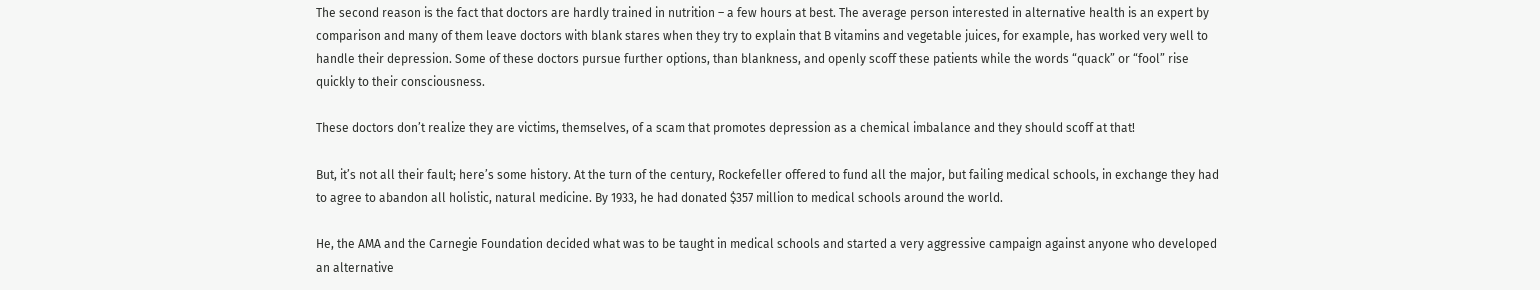The second reason is the fact that doctors are hardly trained in nutrition – a few hours at best. The average person interested in alternative health is an expert by comparison and many of them leave doctors with blank stares when they try to explain that B vitamins and vegetable juices, for example, has worked very well to handle their depression. Some of these doctors pursue further options, than blankness, and openly scoff these patients while the words “quack” or “fool” rise quickly to their consciousness.

These doctors don’t realize they are victims, themselves, of a scam that promotes depression as a chemical imbalance and they should scoff at that!

But, it’s not all their fault; here’s some history. At the turn of the century, Rockefeller offered to fund all the major, but failing medical schools, in exchange they had to agree to abandon all holistic, natural medicine. By 1933, he had donated $357 million to medical schools around the world.

He, the AMA and the Carnegie Foundation decided what was to be taught in medical schools and started a very aggressive campaign against anyone who developed an alternative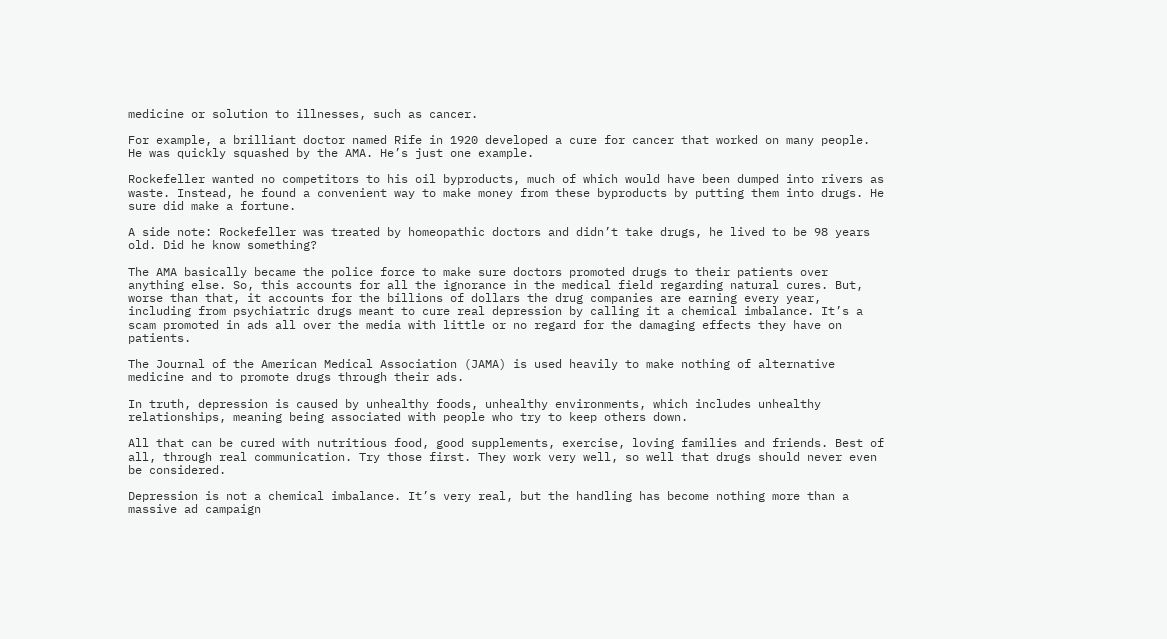medicine or solution to illnesses, such as cancer.

For example, a brilliant doctor named Rife in 1920 developed a cure for cancer that worked on many people. He was quickly squashed by the AMA. He’s just one example.

Rockefeller wanted no competitors to his oil byproducts, much of which would have been dumped into rivers as waste. Instead, he found a convenient way to make money from these byproducts by putting them into drugs. He sure did make a fortune.

A side note: Rockefeller was treated by homeopathic doctors and didn’t take drugs, he lived to be 98 years old. Did he know something?

The AMA basically became the police force to make sure doctors promoted drugs to their patients over anything else. So, this accounts for all the ignorance in the medical field regarding natural cures. But, worse than that, it accounts for the billions of dollars the drug companies are earning every year, including from psychiatric drugs meant to cure real depression by calling it a chemical imbalance. It’s a scam promoted in ads all over the media with little or no regard for the damaging effects they have on patients.

The Journal of the American Medical Association (JAMA) is used heavily to make nothing of alternative medicine and to promote drugs through their ads.

In truth, depression is caused by unhealthy foods, unhealthy environments, which includes unhealthy relationships, meaning being associated with people who try to keep others down.

All that can be cured with nutritious food, good supplements, exercise, loving families and friends. Best of all, through real communication. Try those first. They work very well, so well that drugs should never even be considered.

Depression is not a chemical imbalance. It’s very real, but the handling has become nothing more than a massive ad campaign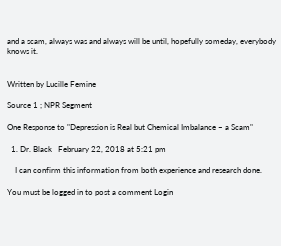and a scam, always was and always will be until, hopefully someday, everybody knows it.


Written by Lucille Femine

Source 1 ; NPR Segment

One Response to "Depression is Real but Chemical Imbalance – a Scam"

  1. Dr. Black   February 22, 2018 at 5:21 pm

    I can confirm this information from both experience and research done.

You must be logged in to post a comment Login